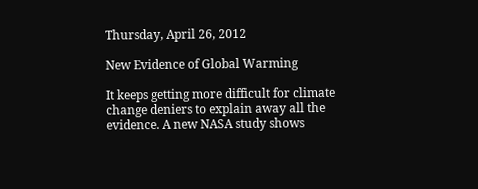Thursday, April 26, 2012

New Evidence of Global Warming

It keeps getting more difficult for climate change deniers to explain away all the evidence. A new NASA study shows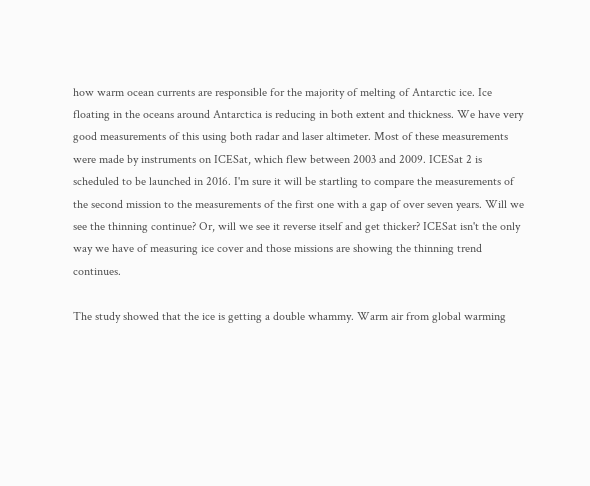how warm ocean currents are responsible for the majority of melting of Antarctic ice. Ice floating in the oceans around Antarctica is reducing in both extent and thickness. We have very good measurements of this using both radar and laser altimeter. Most of these measurements were made by instruments on ICESat, which flew between 2003 and 2009. ICESat 2 is scheduled to be launched in 2016. I'm sure it will be startling to compare the measurements of the second mission to the measurements of the first one with a gap of over seven years. Will we see the thinning continue? Or, will we see it reverse itself and get thicker? ICESat isn't the only way we have of measuring ice cover and those missions are showing the thinning trend continues.

The study showed that the ice is getting a double whammy. Warm air from global warming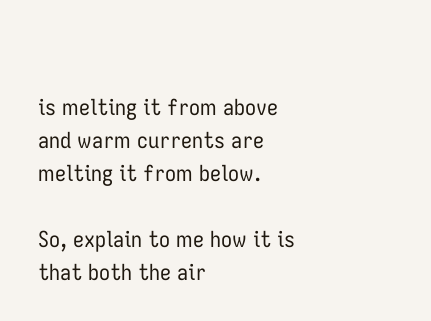is melting it from above and warm currents are melting it from below.

So, explain to me how it is that both the air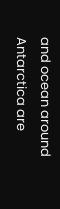and ocean around Antarctica are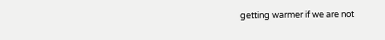getting warmer if we are not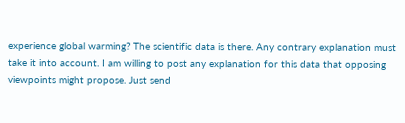experience global warming? The scientific data is there. Any contrary explanation must take it into account. I am willing to post any explanation for this data that opposing viewpoints might propose. Just send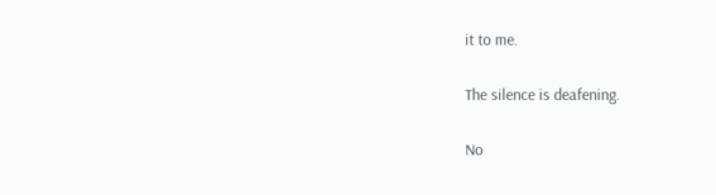it to me.

The silence is deafening.

No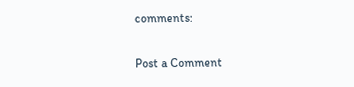comments:

Post a Comment